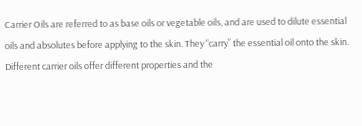Carrier Oils are referred to as base oils or vegetable oils, and are used to dilute essential oils and absolutes before applying to the skin. They “carry” the essential oil onto the skin. Different carrier oils offer different properties and the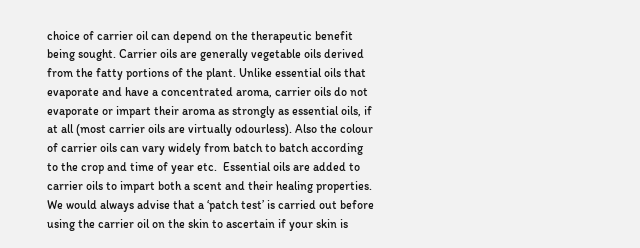choice of carrier oil can depend on the therapeutic benefit being sought. Carrier oils are generally vegetable oils derived from the fatty portions of the plant. Unlike essential oils that evaporate and have a concentrated aroma, carrier oils do not evaporate or impart their aroma as strongly as essential oils, if at all (most carrier oils are virtually odourless). Also the colour of carrier oils can vary widely from batch to batch according to the crop and time of year etc.  Essential oils are added to carrier oils to impart both a scent and their healing properties. We would always advise that a ‘patch test’ is carried out before using the carrier oil on the skin to ascertain if your skin is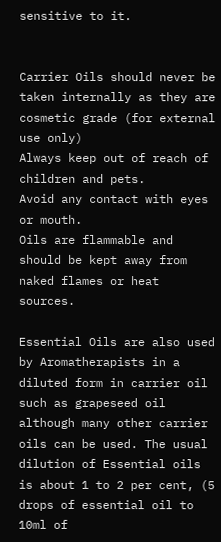sensitive to it.


Carrier Oils should never be taken internally as they are cosmetic grade (for external use only)
Always keep out of reach of children and pets.
Avoid any contact with eyes or mouth.
Oils are flammable and should be kept away from naked flames or heat sources.

Essential Oils are also used by Aromatherapists in a diluted form in carrier oil such as grapeseed oil although many other carrier oils can be used. The usual dilution of Essential oils is about 1 to 2 per cent, (5 drops of essential oil to 10ml of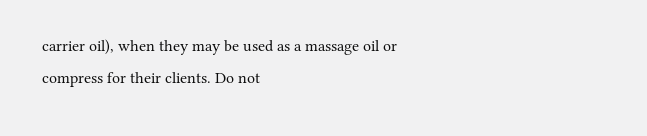carrier oil), when they may be used as a massage oil or compress for their clients. Do not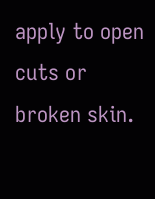apply to open cuts or broken skin.